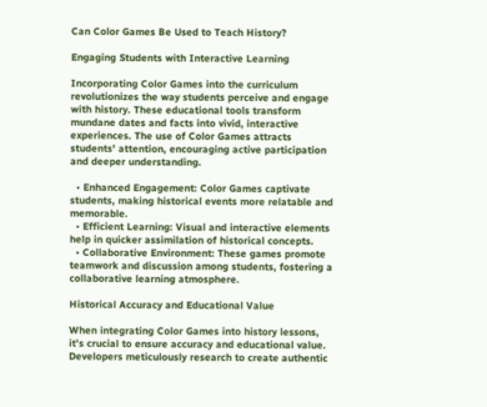Can Color Games Be Used to Teach History?

Engaging Students with Interactive Learning

Incorporating Color Games into the curriculum revolutionizes the way students perceive and engage with history. These educational tools transform mundane dates and facts into vivid, interactive experiences. The use of Color Games attracts students' attention, encouraging active participation and deeper understanding.

  • Enhanced Engagement: Color Games captivate students, making historical events more relatable and memorable.
  • Efficient Learning: Visual and interactive elements help in quicker assimilation of historical concepts.
  • Collaborative Environment: These games promote teamwork and discussion among students, fostering a collaborative learning atmosphere.

Historical Accuracy and Educational Value

When integrating Color Games into history lessons, it's crucial to ensure accuracy and educational value. Developers meticulously research to create authentic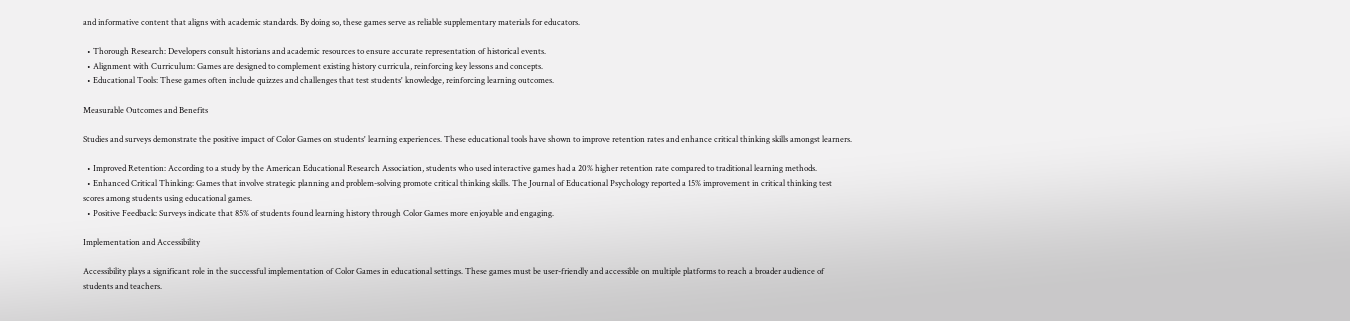and informative content that aligns with academic standards. By doing so, these games serve as reliable supplementary materials for educators.

  • Thorough Research: Developers consult historians and academic resources to ensure accurate representation of historical events.
  • Alignment with Curriculum: Games are designed to complement existing history curricula, reinforcing key lessons and concepts.
  • Educational Tools: These games often include quizzes and challenges that test students' knowledge, reinforcing learning outcomes.

Measurable Outcomes and Benefits

Studies and surveys demonstrate the positive impact of Color Games on students' learning experiences. These educational tools have shown to improve retention rates and enhance critical thinking skills amongst learners.

  • Improved Retention: According to a study by the American Educational Research Association, students who used interactive games had a 20% higher retention rate compared to traditional learning methods.
  • Enhanced Critical Thinking: Games that involve strategic planning and problem-solving promote critical thinking skills. The Journal of Educational Psychology reported a 15% improvement in critical thinking test scores among students using educational games.
  • Positive Feedback: Surveys indicate that 85% of students found learning history through Color Games more enjoyable and engaging.

Implementation and Accessibility

Accessibility plays a significant role in the successful implementation of Color Games in educational settings. These games must be user-friendly and accessible on multiple platforms to reach a broader audience of students and teachers.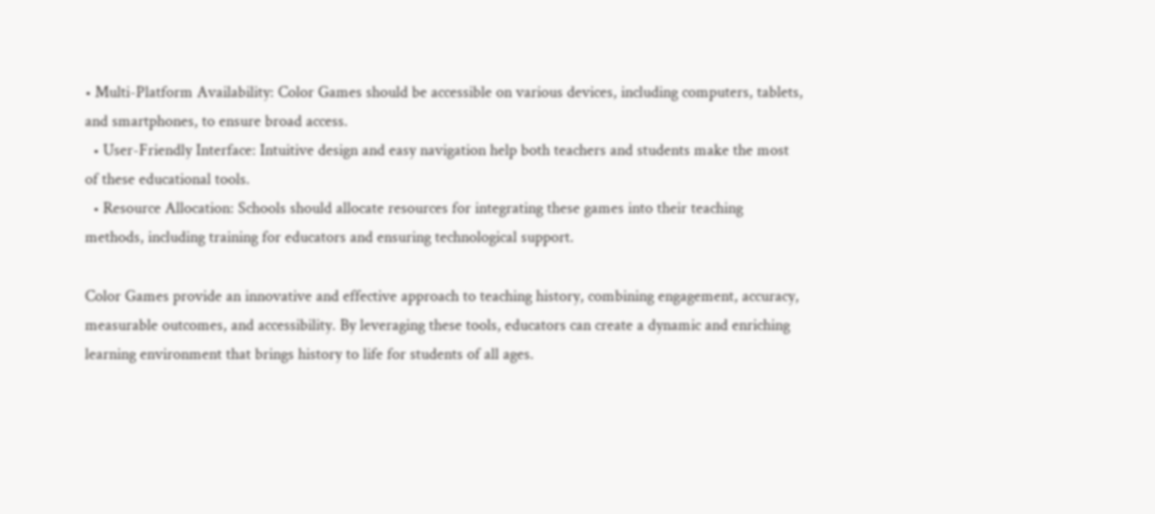• Multi-Platform Availability: Color Games should be accessible on various devices, including computers, tablets, and smartphones, to ensure broad access.
  • User-Friendly Interface: Intuitive design and easy navigation help both teachers and students make the most of these educational tools.
  • Resource Allocation: Schools should allocate resources for integrating these games into their teaching methods, including training for educators and ensuring technological support.

Color Games provide an innovative and effective approach to teaching history, combining engagement, accuracy, measurable outcomes, and accessibility. By leveraging these tools, educators can create a dynamic and enriching learning environment that brings history to life for students of all ages.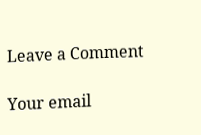Leave a Comment

Your email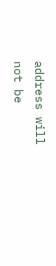address will not be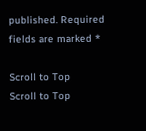published. Required fields are marked *

Scroll to Top
Scroll to Top